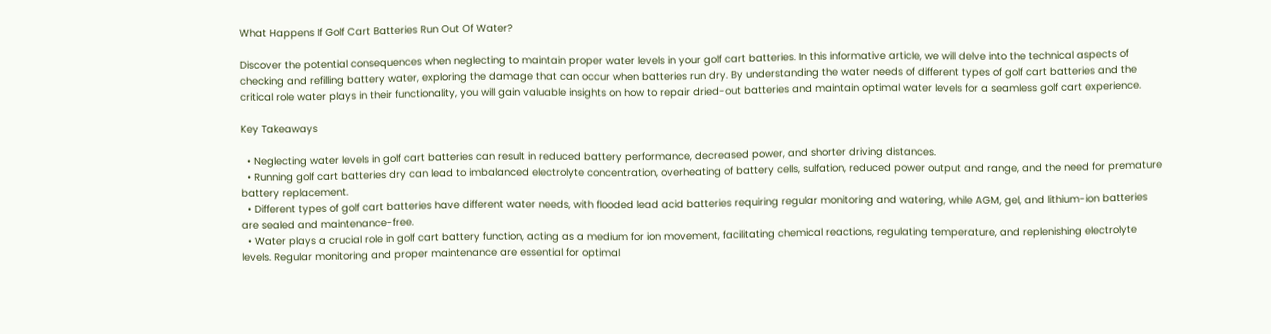What Happens If Golf Cart Batteries Run Out Of Water?

Discover the potential consequences when neglecting to maintain proper water levels in your golf cart batteries. In this informative article, we will delve into the technical aspects of checking and refilling battery water, exploring the damage that can occur when batteries run dry. By understanding the water needs of different types of golf cart batteries and the critical role water plays in their functionality, you will gain valuable insights on how to repair dried-out batteries and maintain optimal water levels for a seamless golf cart experience.

Key Takeaways

  • Neglecting water levels in golf cart batteries can result in reduced battery performance, decreased power, and shorter driving distances.
  • Running golf cart batteries dry can lead to imbalanced electrolyte concentration, overheating of battery cells, sulfation, reduced power output and range, and the need for premature battery replacement.
  • Different types of golf cart batteries have different water needs, with flooded lead acid batteries requiring regular monitoring and watering, while AGM, gel, and lithium-ion batteries are sealed and maintenance-free.
  • Water plays a crucial role in golf cart battery function, acting as a medium for ion movement, facilitating chemical reactions, regulating temperature, and replenishing electrolyte levels. Regular monitoring and proper maintenance are essential for optimal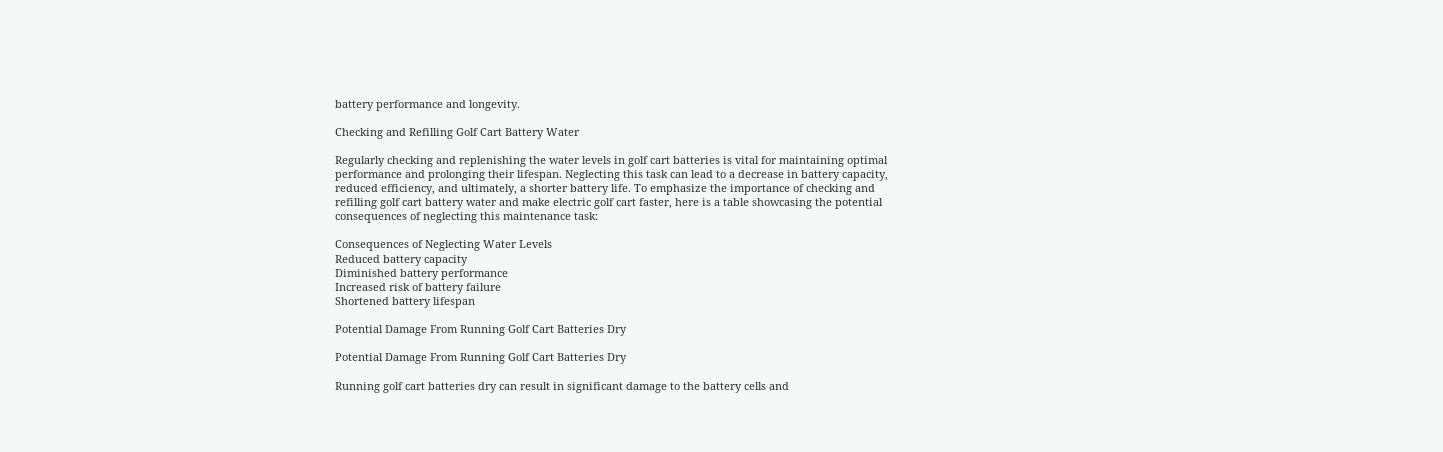battery performance and longevity.

Checking and Refilling Golf Cart Battery Water

Regularly checking and replenishing the water levels in golf cart batteries is vital for maintaining optimal performance and prolonging their lifespan. Neglecting this task can lead to a decrease in battery capacity, reduced efficiency, and ultimately, a shorter battery life. To emphasize the importance of checking and refilling golf cart battery water and make electric golf cart faster, here is a table showcasing the potential consequences of neglecting this maintenance task:

Consequences of Neglecting Water Levels
Reduced battery capacity
Diminished battery performance
Increased risk of battery failure
Shortened battery lifespan

Potential Damage From Running Golf Cart Batteries Dry

Potential Damage From Running Golf Cart Batteries Dry

Running golf cart batteries dry can result in significant damage to the battery cells and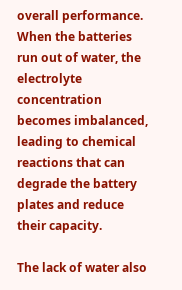overall performance. When the batteries run out of water, the electrolyte concentration becomes imbalanced, leading to chemical reactions that can degrade the battery plates and reduce their capacity.

The lack of water also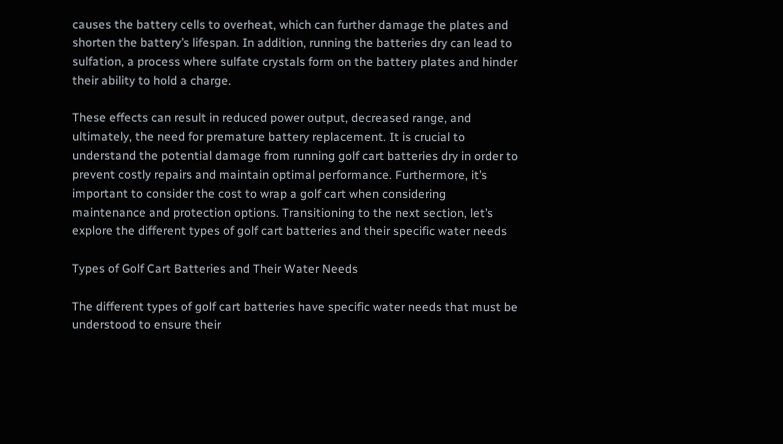causes the battery cells to overheat, which can further damage the plates and shorten the battery’s lifespan. In addition, running the batteries dry can lead to sulfation, a process where sulfate crystals form on the battery plates and hinder their ability to hold a charge.

These effects can result in reduced power output, decreased range, and ultimately, the need for premature battery replacement. It is crucial to understand the potential damage from running golf cart batteries dry in order to prevent costly repairs and maintain optimal performance. Furthermore, it’s important to consider the cost to wrap a golf cart when considering maintenance and protection options. Transitioning to the next section, let’s explore the different types of golf cart batteries and their specific water needs

Types of Golf Cart Batteries and Their Water Needs

The different types of golf cart batteries have specific water needs that must be understood to ensure their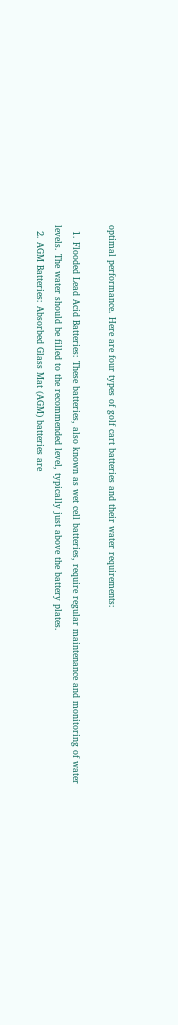optimal performance. Here are four types of golf cart batteries and their water requirements:

  1. Flooded Lead Acid Batteries: These batteries, also known as wet cell batteries, require regular maintenance and monitoring of water levels. The water should be filled to the recommended level, typically just above the battery plates.
  2. AGM Batteries: Absorbed Glass Mat (AGM) batteries are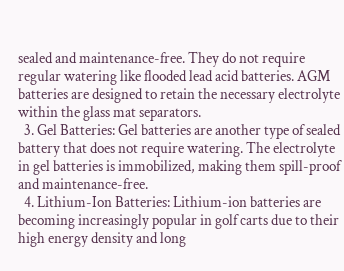sealed and maintenance-free. They do not require regular watering like flooded lead acid batteries. AGM batteries are designed to retain the necessary electrolyte within the glass mat separators.
  3. Gel Batteries: Gel batteries are another type of sealed battery that does not require watering. The electrolyte in gel batteries is immobilized, making them spill-proof and maintenance-free.
  4. Lithium-Ion Batteries: Lithium-ion batteries are becoming increasingly popular in golf carts due to their high energy density and long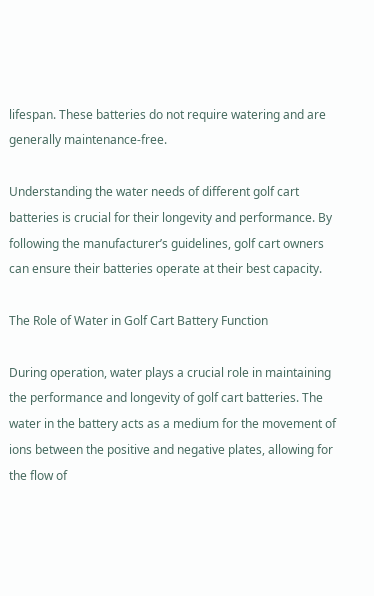lifespan. These batteries do not require watering and are generally maintenance-free.

Understanding the water needs of different golf cart batteries is crucial for their longevity and performance. By following the manufacturer’s guidelines, golf cart owners can ensure their batteries operate at their best capacity.

The Role of Water in Golf Cart Battery Function

During operation, water plays a crucial role in maintaining the performance and longevity of golf cart batteries. The water in the battery acts as a medium for the movement of ions between the positive and negative plates, allowing for the flow of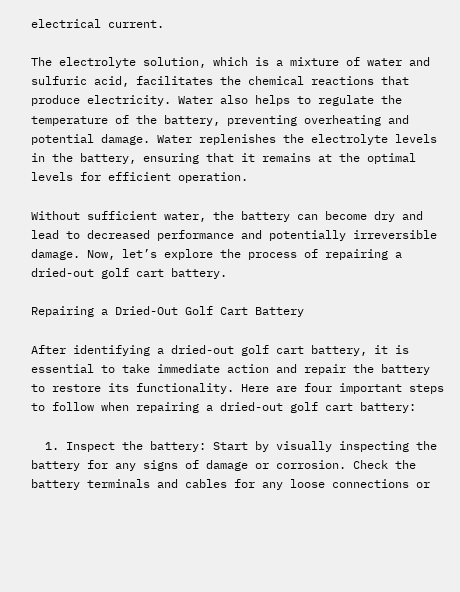electrical current.

The electrolyte solution, which is a mixture of water and sulfuric acid, facilitates the chemical reactions that produce electricity. Water also helps to regulate the temperature of the battery, preventing overheating and potential damage. Water replenishes the electrolyte levels in the battery, ensuring that it remains at the optimal levels for efficient operation.

Without sufficient water, the battery can become dry and lead to decreased performance and potentially irreversible damage. Now, let’s explore the process of repairing a dried-out golf cart battery.

Repairing a Dried-Out Golf Cart Battery

After identifying a dried-out golf cart battery, it is essential to take immediate action and repair the battery to restore its functionality. Here are four important steps to follow when repairing a dried-out golf cart battery:

  1. Inspect the battery: Start by visually inspecting the battery for any signs of damage or corrosion. Check the battery terminals and cables for any loose connections or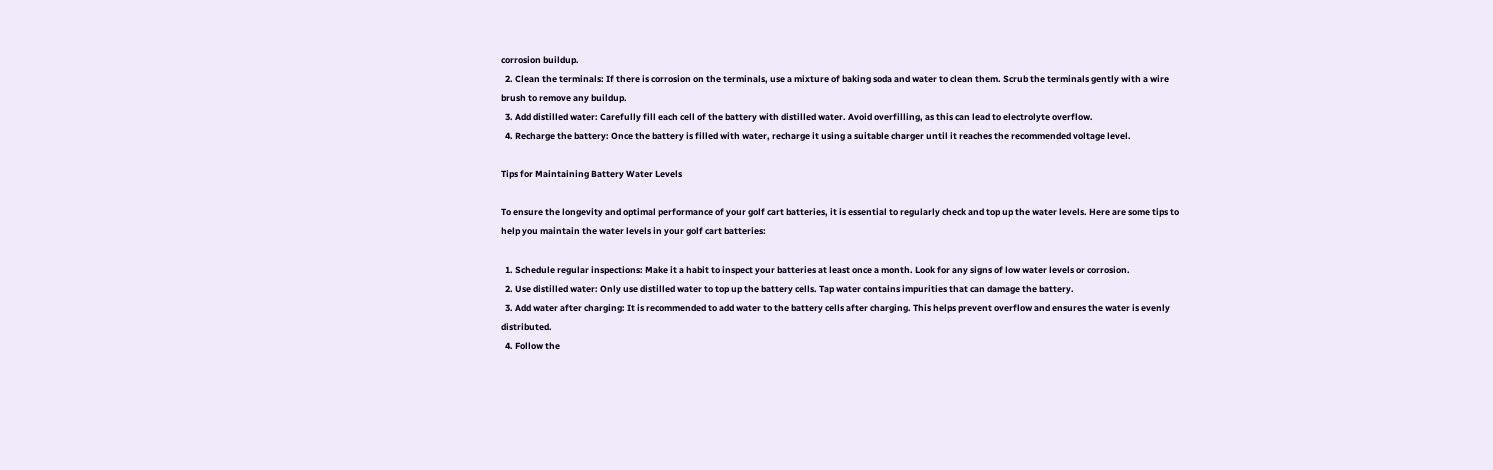corrosion buildup.
  2. Clean the terminals: If there is corrosion on the terminals, use a mixture of baking soda and water to clean them. Scrub the terminals gently with a wire brush to remove any buildup.
  3. Add distilled water: Carefully fill each cell of the battery with distilled water. Avoid overfilling, as this can lead to electrolyte overflow.
  4. Recharge the battery: Once the battery is filled with water, recharge it using a suitable charger until it reaches the recommended voltage level.

Tips for Maintaining Battery Water Levels

To ensure the longevity and optimal performance of your golf cart batteries, it is essential to regularly check and top up the water levels. Here are some tips to help you maintain the water levels in your golf cart batteries:

  1. Schedule regular inspections: Make it a habit to inspect your batteries at least once a month. Look for any signs of low water levels or corrosion.
  2. Use distilled water: Only use distilled water to top up the battery cells. Tap water contains impurities that can damage the battery.
  3. Add water after charging: It is recommended to add water to the battery cells after charging. This helps prevent overflow and ensures the water is evenly distributed.
  4. Follow the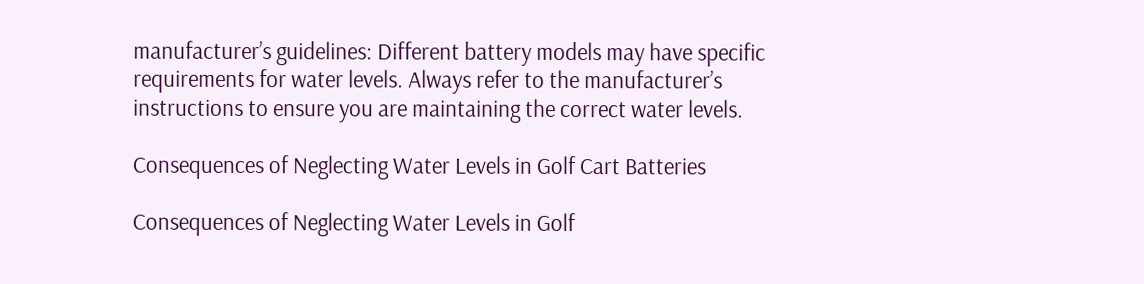manufacturer’s guidelines: Different battery models may have specific requirements for water levels. Always refer to the manufacturer’s instructions to ensure you are maintaining the correct water levels.

Consequences of Neglecting Water Levels in Golf Cart Batteries

Consequences of Neglecting Water Levels in Golf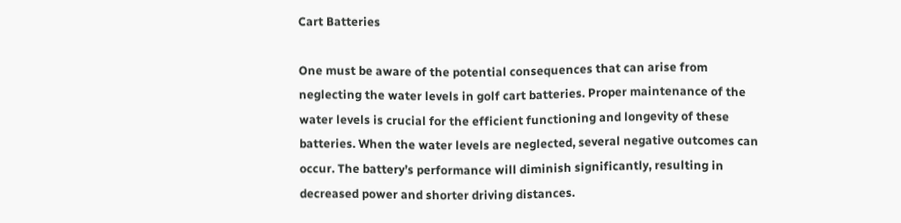Cart Batteries

One must be aware of the potential consequences that can arise from neglecting the water levels in golf cart batteries. Proper maintenance of the water levels is crucial for the efficient functioning and longevity of these batteries. When the water levels are neglected, several negative outcomes can occur. The battery’s performance will diminish significantly, resulting in decreased power and shorter driving distances.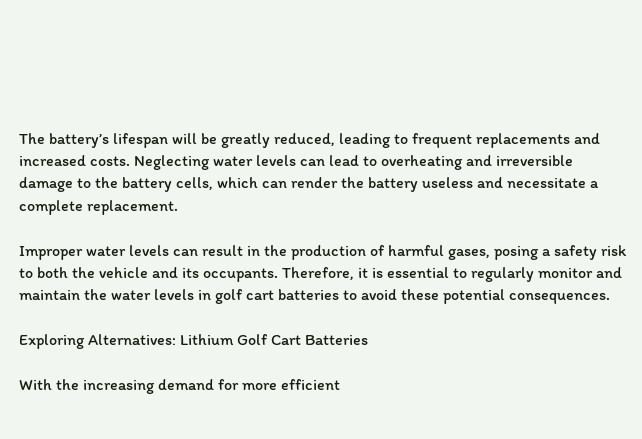The battery’s lifespan will be greatly reduced, leading to frequent replacements and increased costs. Neglecting water levels can lead to overheating and irreversible damage to the battery cells, which can render the battery useless and necessitate a complete replacement.

Improper water levels can result in the production of harmful gases, posing a safety risk to both the vehicle and its occupants. Therefore, it is essential to regularly monitor and maintain the water levels in golf cart batteries to avoid these potential consequences.

Exploring Alternatives: Lithium Golf Cart Batteries

With the increasing demand for more efficient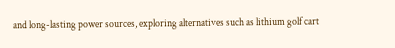and long-lasting power sources, exploring alternatives such as lithium golf cart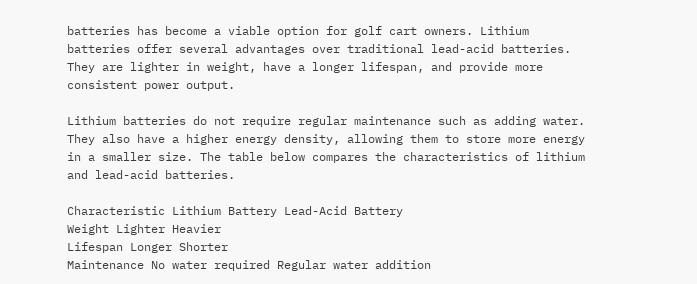batteries has become a viable option for golf cart owners. Lithium batteries offer several advantages over traditional lead-acid batteries. They are lighter in weight, have a longer lifespan, and provide more consistent power output.

Lithium batteries do not require regular maintenance such as adding water. They also have a higher energy density, allowing them to store more energy in a smaller size. The table below compares the characteristics of lithium and lead-acid batteries.

Characteristic Lithium Battery Lead-Acid Battery
Weight Lighter Heavier
Lifespan Longer Shorter
Maintenance No water required Regular water addition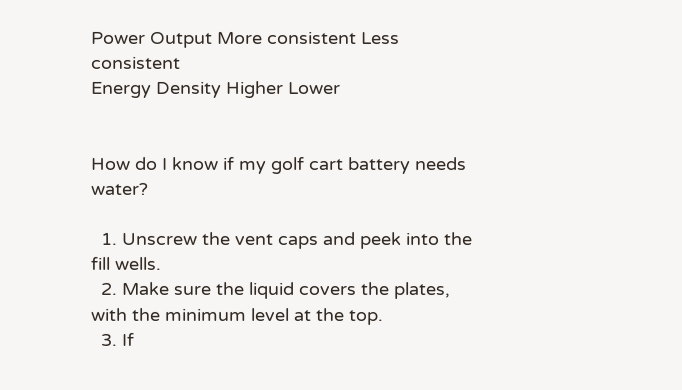Power Output More consistent Less consistent
Energy Density Higher Lower


How do I know if my golf cart battery needs water?

  1. Unscrew the vent caps and peek into the fill wells.
  2. Make sure the liquid covers the plates, with the minimum level at the top.
  3. If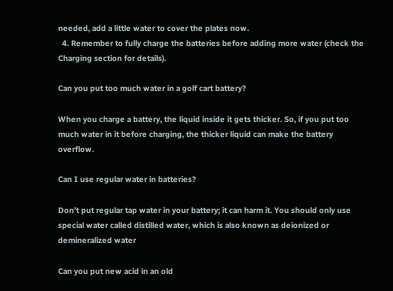needed, add a little water to cover the plates now.
  4. Remember to fully charge the batteries before adding more water (check the Charging section for details).

Can you put too much water in a golf cart battery?

When you charge a battery, the liquid inside it gets thicker. So, if you put too much water in it before charging, the thicker liquid can make the battery overflow.

Can I use regular water in batteries?

Don’t put regular tap water in your battery; it can harm it. You should only use special water called distilled water, which is also known as deionized or demineralized water

Can you put new acid in an old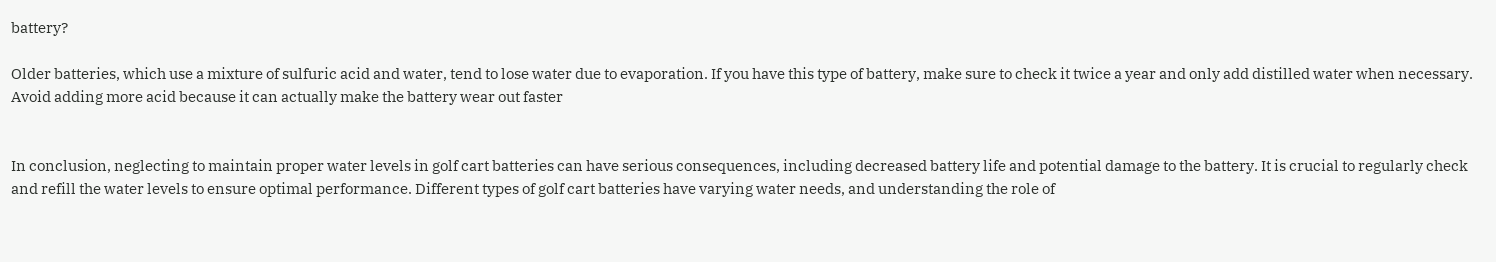battery?

Older batteries, which use a mixture of sulfuric acid and water, tend to lose water due to evaporation. If you have this type of battery, make sure to check it twice a year and only add distilled water when necessary. Avoid adding more acid because it can actually make the battery wear out faster


In conclusion, neglecting to maintain proper water levels in golf cart batteries can have serious consequences, including decreased battery life and potential damage to the battery. It is crucial to regularly check and refill the water levels to ensure optimal performance. Different types of golf cart batteries have varying water needs, and understanding the role of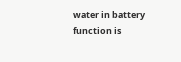water in battery function is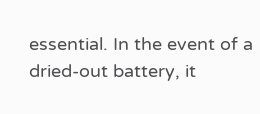essential. In the event of a dried-out battery, it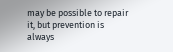may be possible to repair it, but prevention is always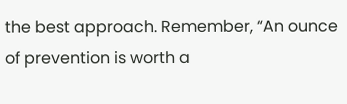the best approach. Remember, “An ounce of prevention is worth a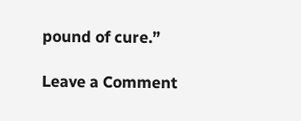pound of cure.”

Leave a Comment